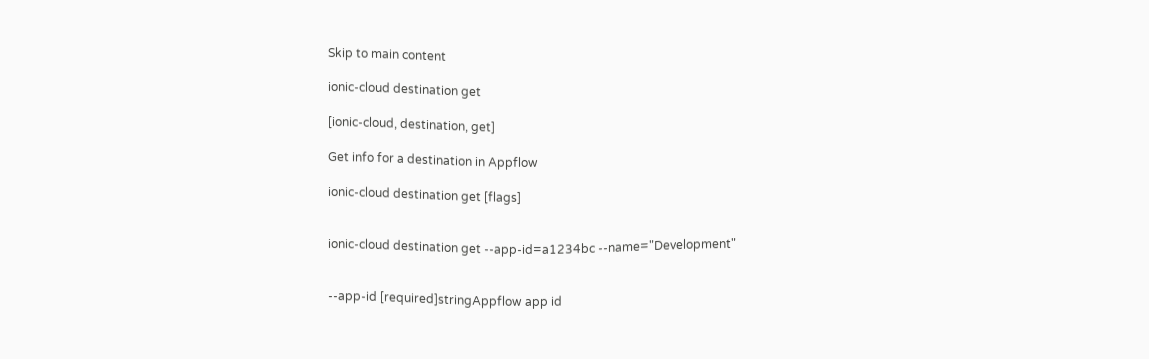Skip to main content

ionic-cloud destination get

[ionic-cloud, destination, get]

Get info for a destination in Appflow

ionic-cloud destination get [flags]


ionic-cloud destination get --app-id=a1234bc --name="Development"


--app-id [required]stringAppflow app id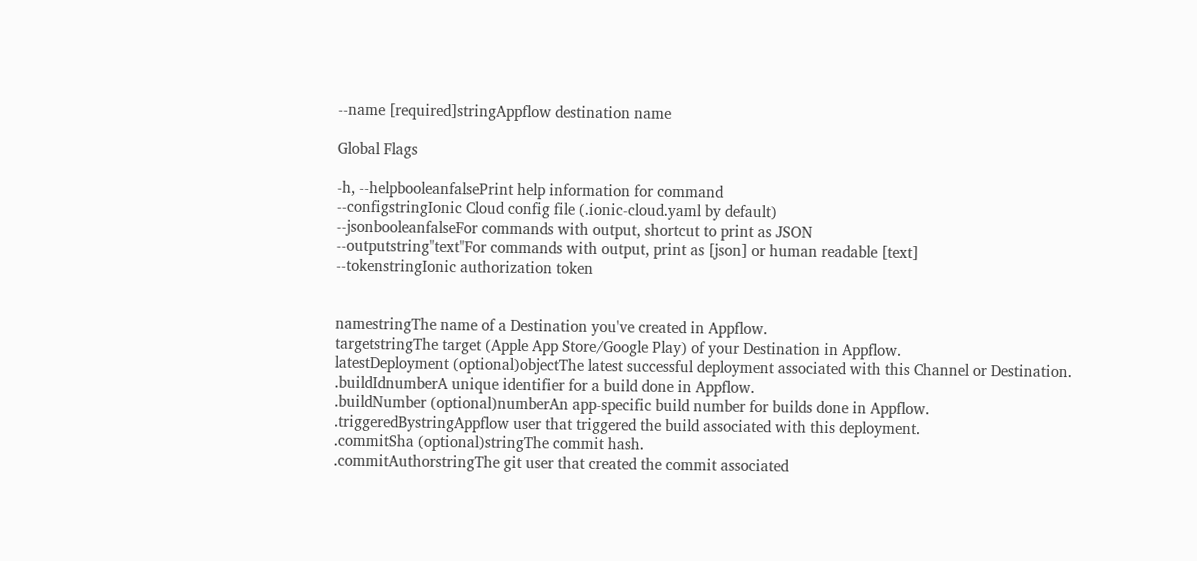--name [required]stringAppflow destination name

Global Flags

-h, --helpbooleanfalsePrint help information for command
--configstringIonic Cloud config file (.ionic-cloud.yaml by default)
--jsonbooleanfalseFor commands with output, shortcut to print as JSON
--outputstring"text"For commands with output, print as [json] or human readable [text]
--tokenstringIonic authorization token


namestringThe name of a Destination you've created in Appflow.
targetstringThe target (Apple App Store/Google Play) of your Destination in Appflow.
latestDeployment (optional)objectThe latest successful deployment associated with this Channel or Destination.
.buildIdnumberA unique identifier for a build done in Appflow.
.buildNumber (optional)numberAn app-specific build number for builds done in Appflow.
.triggeredBystringAppflow user that triggered the build associated with this deployment.
.commitSha (optional)stringThe commit hash.
.commitAuthorstringThe git user that created the commit associated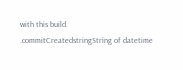with this build.
.commitCreatedstringString of datetime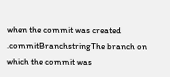when the commit was created
.commitBranchstringThe branch on which the commit was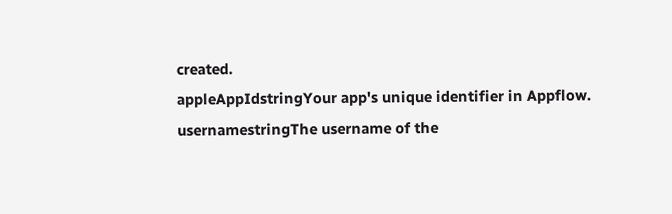created.
appleAppIdstringYour app's unique identifier in Appflow.
usernamestringThe username of the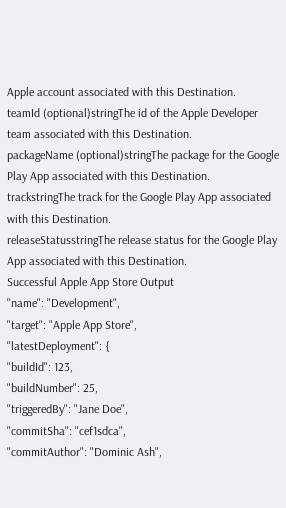Apple account associated with this Destination.
teamId (optional)stringThe id of the Apple Developer team associated with this Destination.
packageName (optional)stringThe package for the Google Play App associated with this Destination.
trackstringThe track for the Google Play App associated with this Destination.
releaseStatusstringThe release status for the Google Play App associated with this Destination.
Successful Apple App Store Output
"name": "Development",
"target": "Apple App Store",
"latestDeployment": {
"buildId": 123,
"buildNumber": 25,
"triggeredBy": "Jane Doe",
"commitSha": "cef1sdca",
"commitAuthor": "Dominic Ash",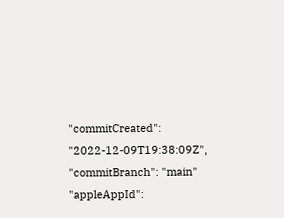"commitCreated": "2022-12-09T19:38:09Z",
"commitBranch": "main"
"appleAppId":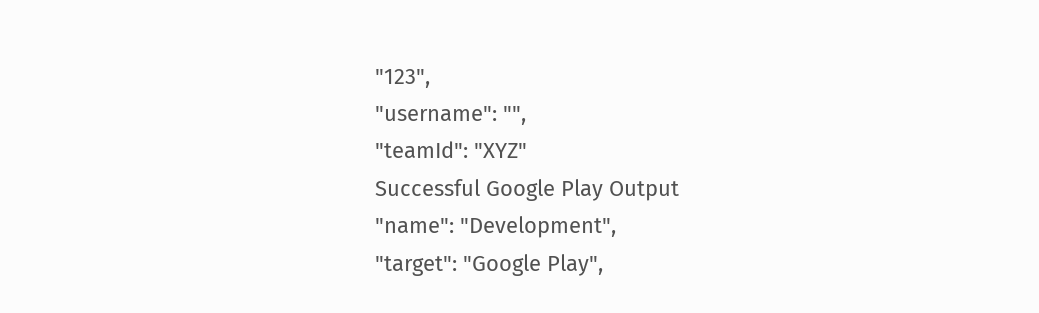"123",
"username": "",
"teamId": "XYZ"
Successful Google Play Output
"name": "Development",
"target": "Google Play",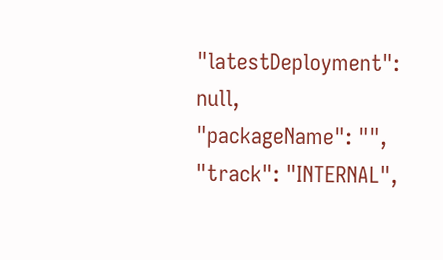"latestDeployment": null,
"packageName": "",
"track": "INTERNAL",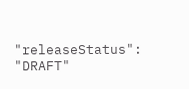"releaseStatus": "DRAFT"